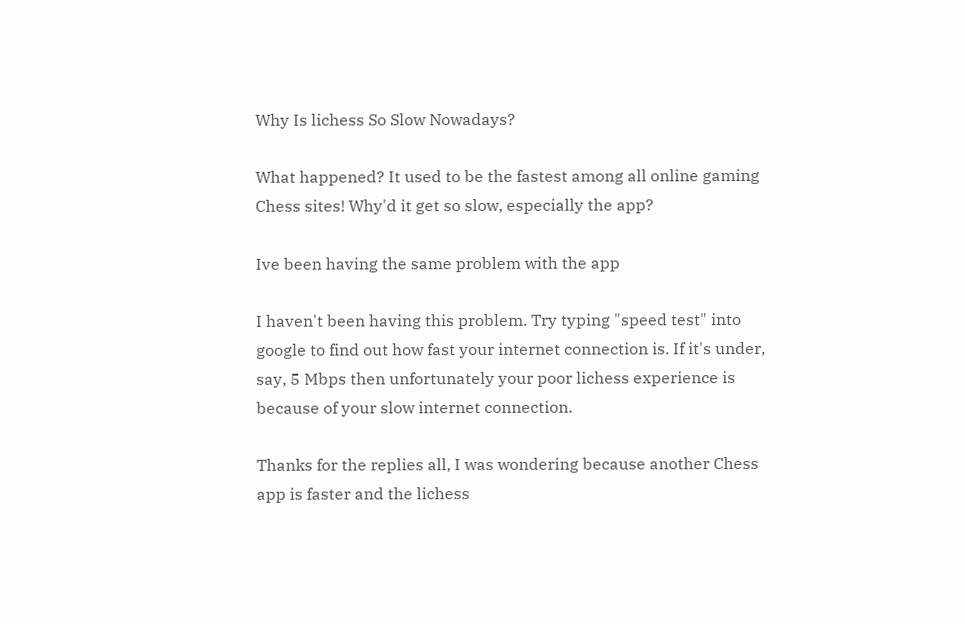Why Is lichess So Slow Nowadays?

What happened? It used to be the fastest among all online gaming Chess sites! Why'd it get so slow, especially the app?

Ive been having the same problem with the app

I haven't been having this problem. Try typing "speed test" into google to find out how fast your internet connection is. If it's under, say, 5 Mbps then unfortunately your poor lichess experience is because of your slow internet connection.

Thanks for the replies all, I was wondering because another Chess app is faster and the lichess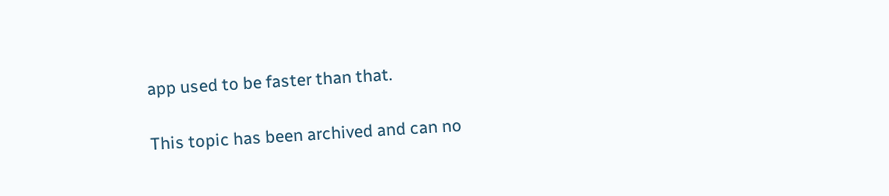app used to be faster than that.

This topic has been archived and can no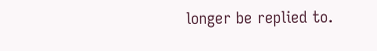longer be replied to.